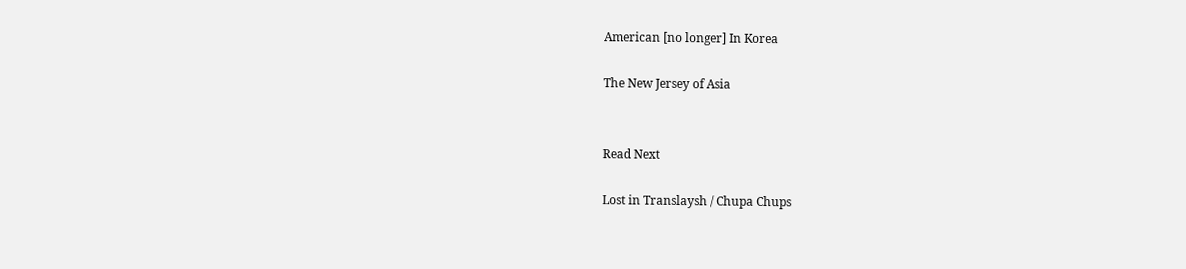American [no longer] In Korea

The New Jersey of Asia


Read Next

Lost in Translaysh / Chupa Chups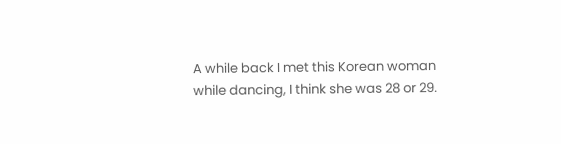A while back I met this Korean woman while dancing, I think she was 28 or 29.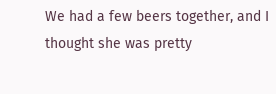We had a few beers together, and I thought she was pretty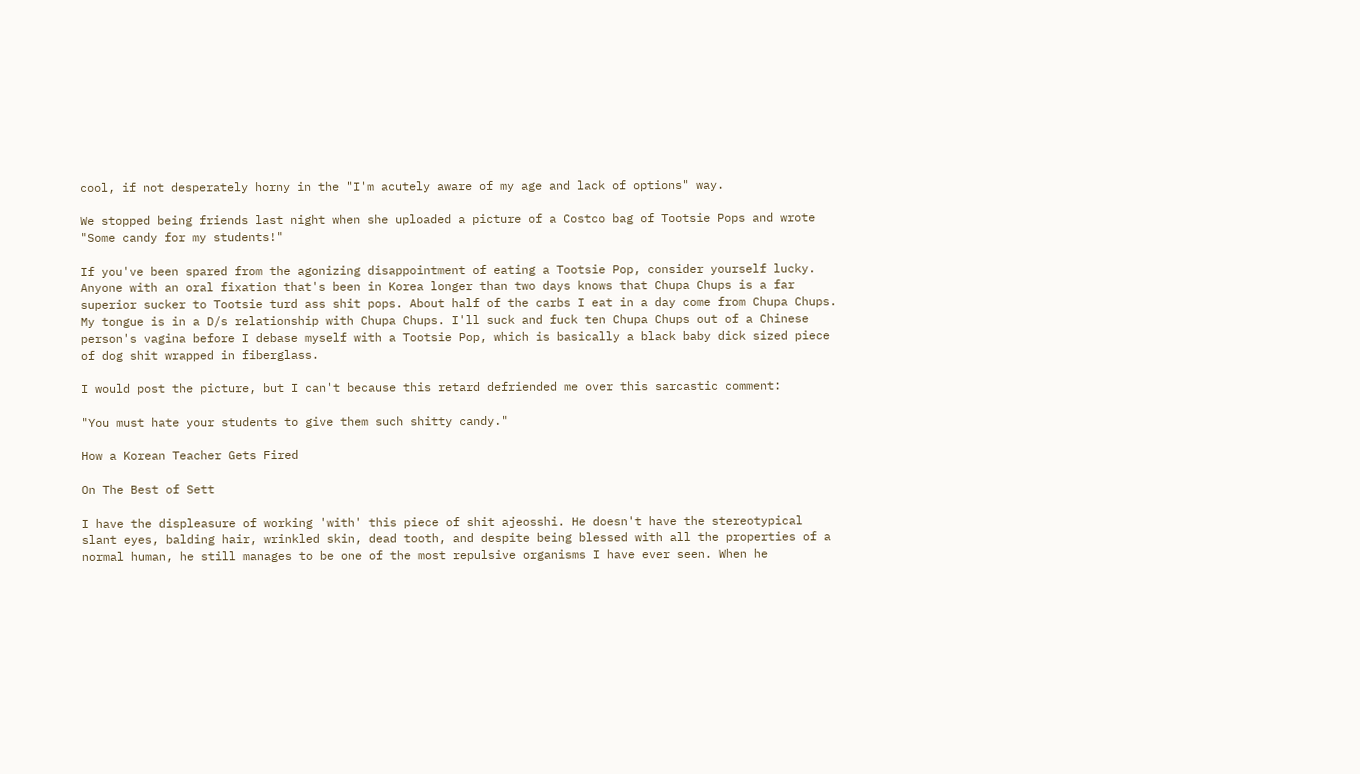cool, if not desperately horny in the "I'm acutely aware of my age and lack of options" way.

We stopped being friends last night when she uploaded a picture of a Costco bag of Tootsie Pops and wrote "Some candy for my students!"

If you've been spared from the agonizing disappointment of eating a Tootsie Pop, consider yourself lucky. Anyone with an oral fixation that's been in Korea longer than two days knows that Chupa Chups is a far superior sucker to Tootsie turd ass shit pops. About half of the carbs I eat in a day come from Chupa Chups. My tongue is in a D/s relationship with Chupa Chups. I'll suck and fuck ten Chupa Chups out of a Chinese person's vagina before I debase myself with a Tootsie Pop, which is basically a black baby dick sized piece of dog shit wrapped in fiberglass.

I would post the picture, but I can't because this retard defriended me over this sarcastic comment:

"You must hate your students to give them such shitty candy."

How a Korean Teacher Gets Fired

On The Best of Sett

I have the displeasure of working 'with' this piece of shit ajeosshi. He doesn't have the stereotypical slant eyes, balding hair, wrinkled skin, dead tooth, and despite being blessed with all the properties of a normal human, he still manages to be one of the most repulsive organisms I have ever seen. When he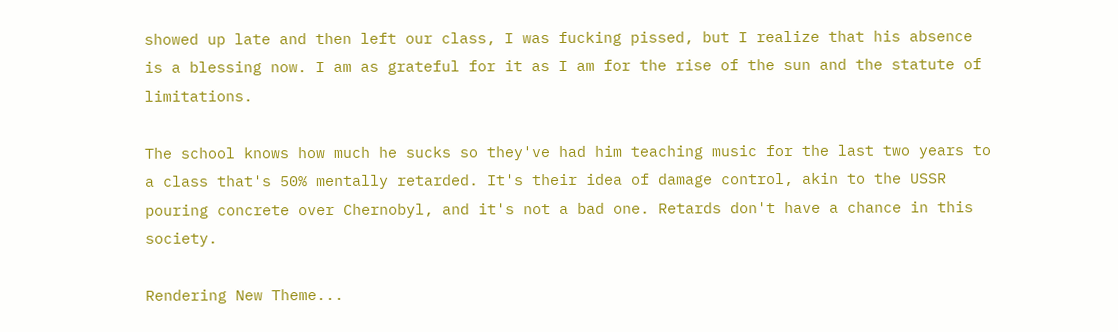showed up late and then left our class, I was fucking pissed, but I realize that his absence is a blessing now. I am as grateful for it as I am for the rise of the sun and the statute of limitations.

The school knows how much he sucks so they've had him teaching music for the last two years to a class that's 50% mentally retarded. It's their idea of damage control, akin to the USSR pouring concrete over Chernobyl, and it's not a bad one. Retards don't have a chance in this society.

Rendering New Theme...